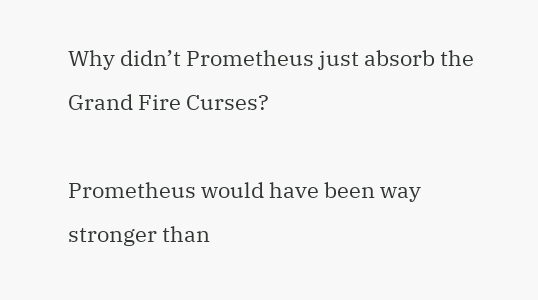Why didn’t Prometheus just absorb the Grand Fire Curses?

Prometheus would have been way stronger than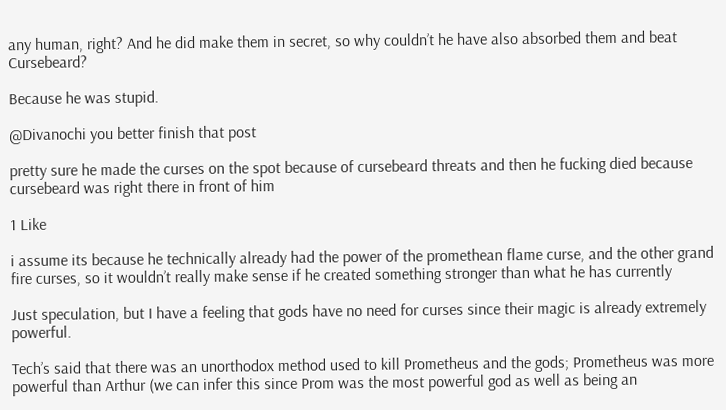any human, right? And he did make them in secret, so why couldn’t he have also absorbed them and beat Cursebeard?

Because he was stupid.

@Divanochi you better finish that post

pretty sure he made the curses on the spot because of cursebeard threats and then he fucking died because cursebeard was right there in front of him

1 Like

i assume its because he technically already had the power of the promethean flame curse, and the other grand fire curses, so it wouldn’t really make sense if he created something stronger than what he has currently

Just speculation, but I have a feeling that gods have no need for curses since their magic is already extremely powerful.

Tech’s said that there was an unorthodox method used to kill Prometheus and the gods; Prometheus was more powerful than Arthur (we can infer this since Prom was the most powerful god as well as being an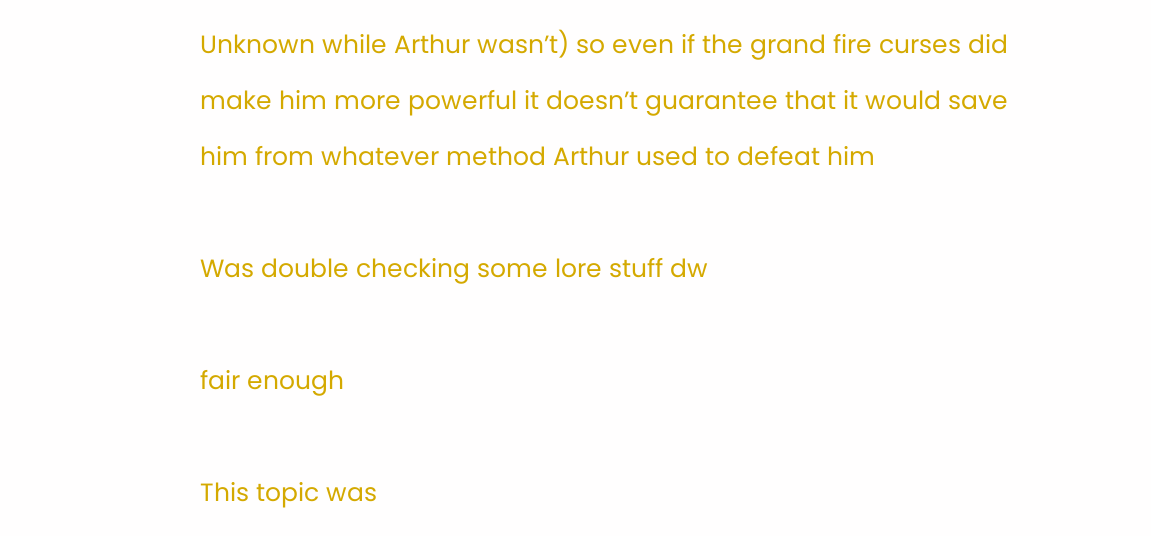Unknown while Arthur wasn’t) so even if the grand fire curses did make him more powerful it doesn’t guarantee that it would save him from whatever method Arthur used to defeat him

Was double checking some lore stuff dw

fair enough

This topic was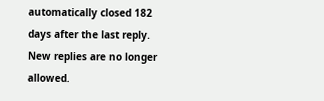automatically closed 182 days after the last reply. New replies are no longer allowed.